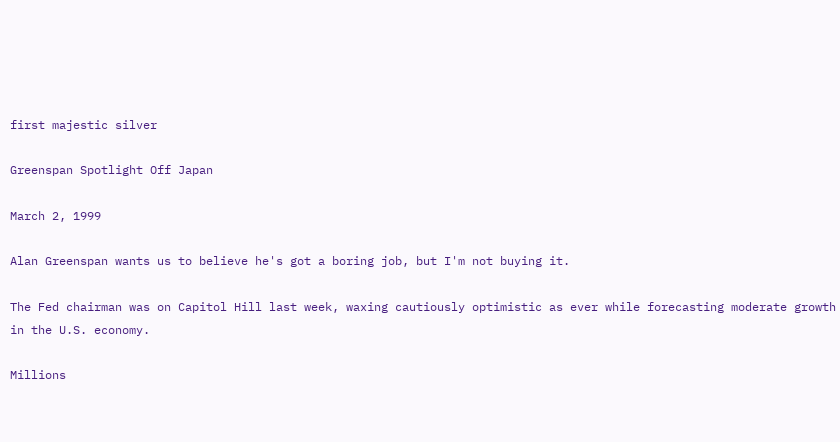first majestic silver

Greenspan Spotlight Off Japan

March 2, 1999

Alan Greenspan wants us to believe he's got a boring job, but I'm not buying it.

The Fed chairman was on Capitol Hill last week, waxing cautiously optimistic as ever while forecasting moderate growth in the U.S. economy.

Millions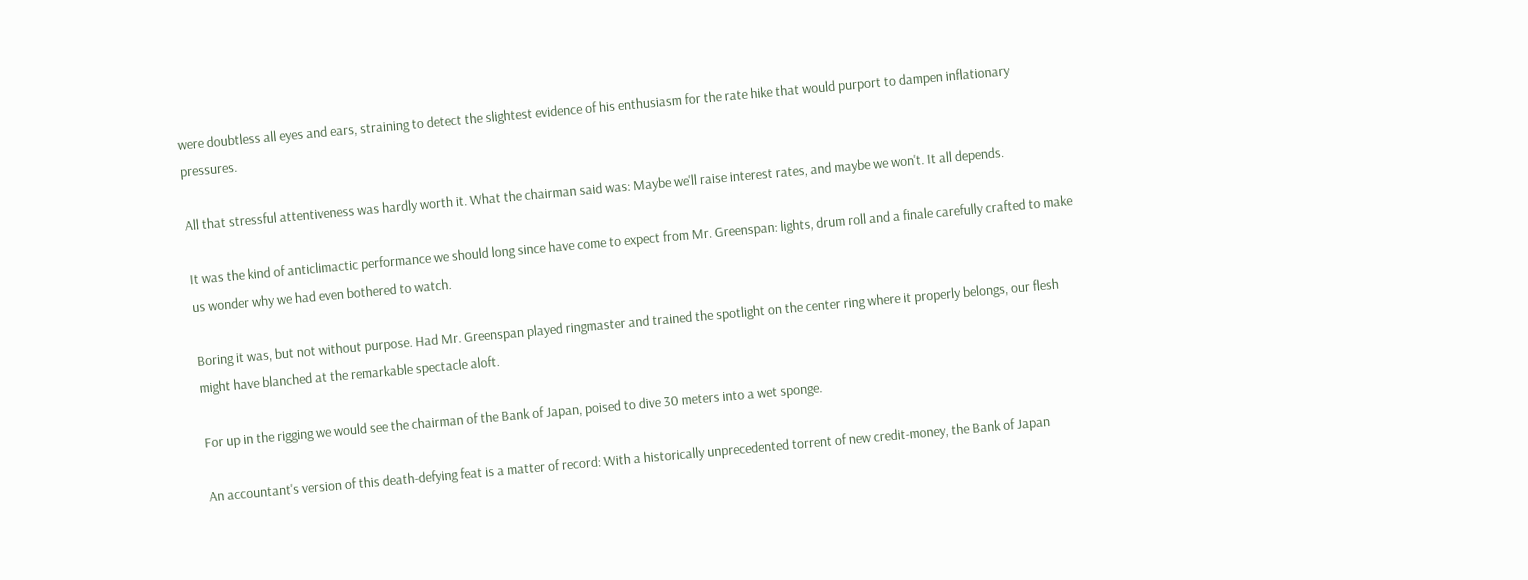were doubtless all eyes and ears, straining to detect the slightest evidence of his enthusiasm for the rate hike that would purport to dampen inflationary pressures.

All that stressful attentiveness was hardly worth it. What the chairman said was: Maybe we'll raise interest rates, and maybe we won't. It all depends.

It was the kind of anticlimactic performance we should long since have come to expect from Mr. Greenspan: lights, drum roll and a finale carefully crafted to make us wonder why we had even bothered to watch.

Boring it was, but not without purpose. Had Mr. Greenspan played ringmaster and trained the spotlight on the center ring where it properly belongs, our flesh might have blanched at the remarkable spectacle aloft.

For up in the rigging we would see the chairman of the Bank of Japan, poised to dive 30 meters into a wet sponge.

An accountant's version of this death-defying feat is a matter of record: With a historically unprecedented torrent of new credit-money, the Bank of Japan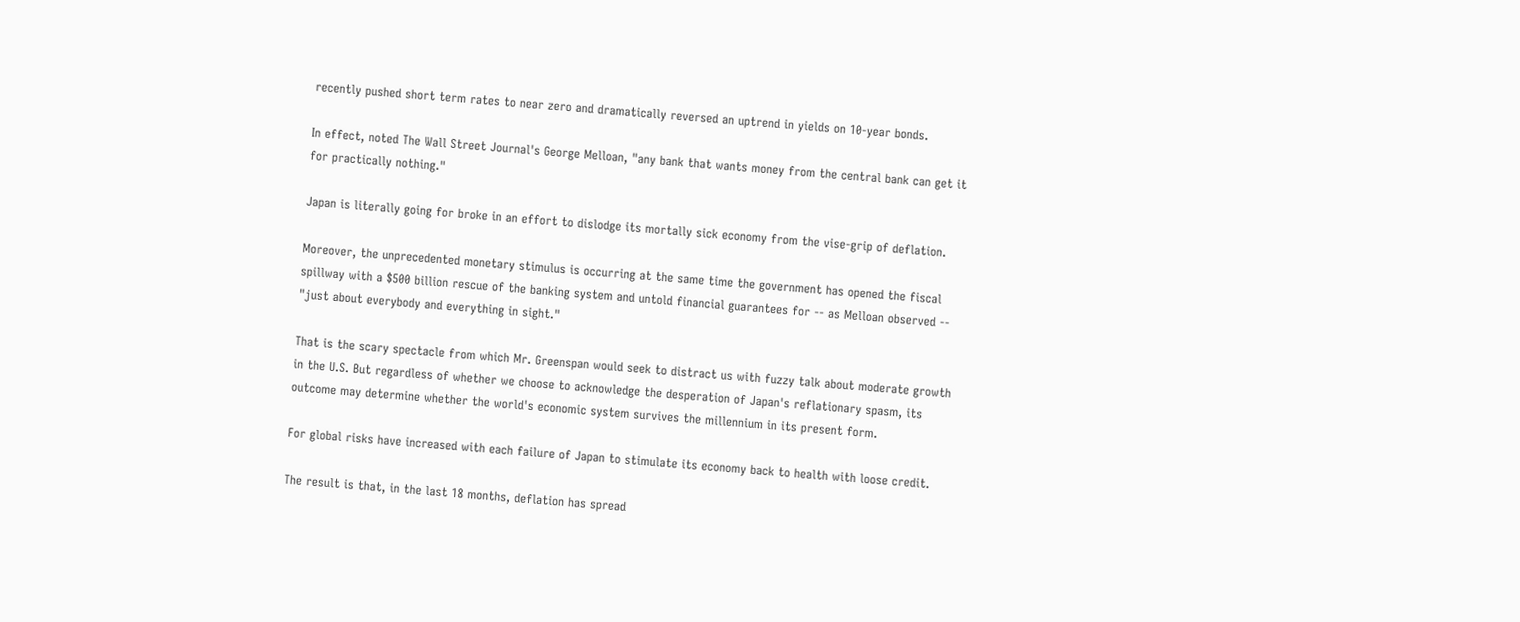recently pushed short term rates to near zero and dramatically reversed an uptrend in yields on 10-year bonds.

In effect, noted The Wall Street Journal's George Melloan, "any bank that wants money from the central bank can get it for practically nothing."

Japan is literally going for broke in an effort to dislodge its mortally sick economy from the vise-grip of deflation.

Moreover, the unprecedented monetary stimulus is occurring at the same time the government has opened the fiscal spillway with a $500 billion rescue of the banking system and untold financial guarantees for -- as Melloan observed -- "just about everybody and everything in sight."

That is the scary spectacle from which Mr. Greenspan would seek to distract us with fuzzy talk about moderate growth in the U.S. But regardless of whether we choose to acknowledge the desperation of Japan's reflationary spasm, its outcome may determine whether the world's economic system survives the millennium in its present form.

For global risks have increased with each failure of Japan to stimulate its economy back to health with loose credit.

The result is that, in the last 18 months, deflation has spread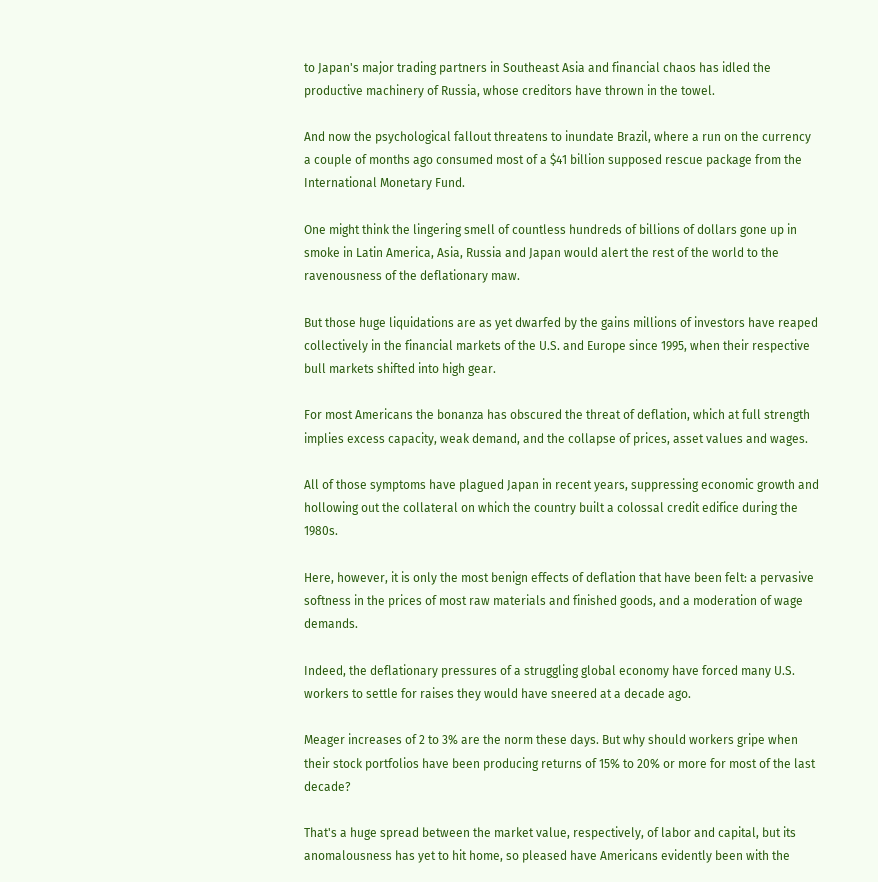to Japan's major trading partners in Southeast Asia and financial chaos has idled the productive machinery of Russia, whose creditors have thrown in the towel.

And now the psychological fallout threatens to inundate Brazil, where a run on the currency a couple of months ago consumed most of a $41 billion supposed rescue package from the International Monetary Fund.

One might think the lingering smell of countless hundreds of billions of dollars gone up in smoke in Latin America, Asia, Russia and Japan would alert the rest of the world to the ravenousness of the deflationary maw.

But those huge liquidations are as yet dwarfed by the gains millions of investors have reaped collectively in the financial markets of the U.S. and Europe since 1995, when their respective bull markets shifted into high gear.

For most Americans the bonanza has obscured the threat of deflation, which at full strength implies excess capacity, weak demand, and the collapse of prices, asset values and wages.

All of those symptoms have plagued Japan in recent years, suppressing economic growth and hollowing out the collateral on which the country built a colossal credit edifice during the 1980s.

Here, however, it is only the most benign effects of deflation that have been felt: a pervasive softness in the prices of most raw materials and finished goods, and a moderation of wage demands.

Indeed, the deflationary pressures of a struggling global economy have forced many U.S. workers to settle for raises they would have sneered at a decade ago.

Meager increases of 2 to 3% are the norm these days. But why should workers gripe when their stock portfolios have been producing returns of 15% to 20% or more for most of the last decade?

That's a huge spread between the market value, respectively, of labor and capital, but its anomalousness has yet to hit home, so pleased have Americans evidently been with the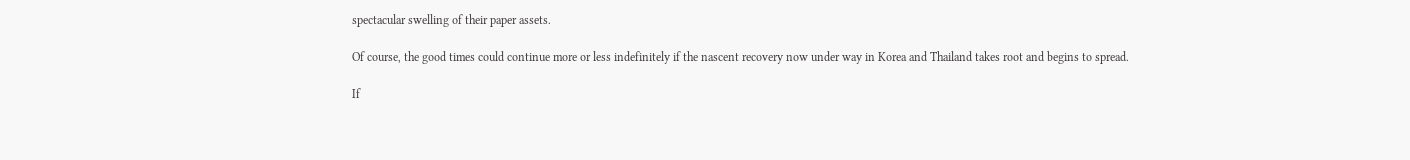spectacular swelling of their paper assets.

Of course, the good times could continue more or less indefinitely if the nascent recovery now under way in Korea and Thailand takes root and begins to spread.

If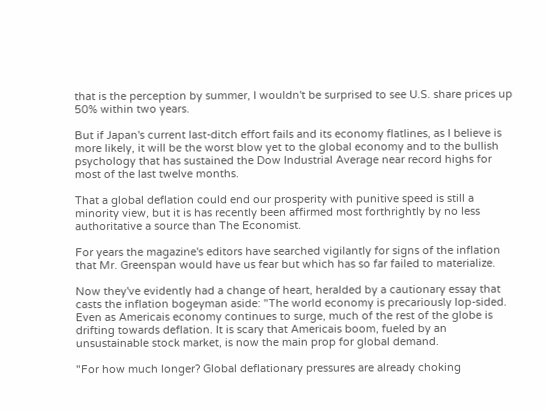that is the perception by summer, I wouldn't be surprised to see U.S. share prices up 50% within two years.

But if Japan's current last-ditch effort fails and its economy flatlines, as I believe is more likely, it will be the worst blow yet to the global economy and to the bullish psychology that has sustained the Dow Industrial Average near record highs for most of the last twelve months.

That a global deflation could end our prosperity with punitive speed is still a minority view, but it is has recently been affirmed most forthrightly by no less authoritative a source than The Economist.

For years the magazine's editors have searched vigilantly for signs of the inflation that Mr. Greenspan would have us fear but which has so far failed to materialize.

Now they've evidently had a change of heart, heralded by a cautionary essay that casts the inflation bogeyman aside: "The world economy is precariously lop-sided. Even as Americais economy continues to surge, much of the rest of the globe is drifting towards deflation. It is scary that Americais boom, fueled by an unsustainable stock market, is now the main prop for global demand.

"For how much longer? Global deflationary pressures are already choking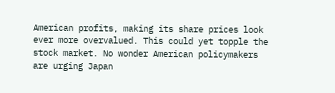American profits, making its share prices look ever more overvalued. This could yet topple the stock market. No wonder American policymakers are urging Japan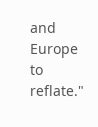and Europe to reflate."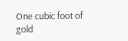One cubic foot of gold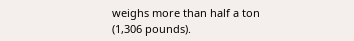weighs more than half a ton (1,306 pounds).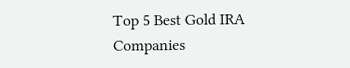Top 5 Best Gold IRA Companies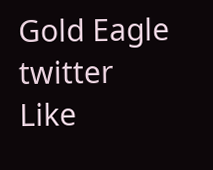Gold Eagle twitter                Like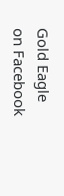Gold Eagle on Facebook